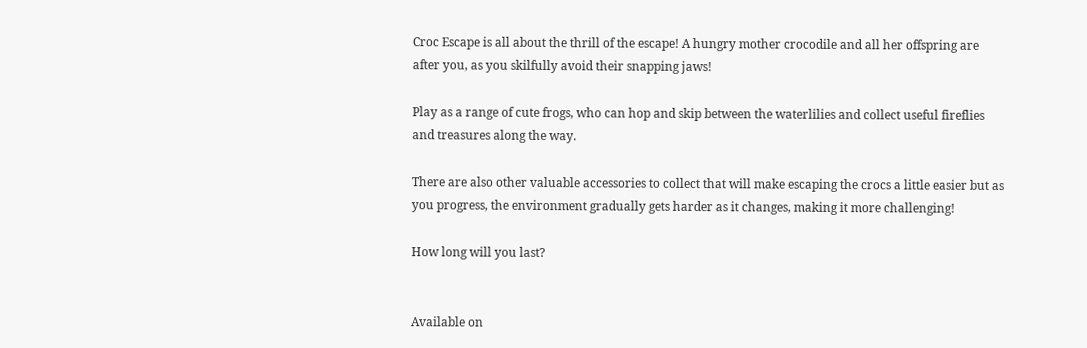Croc Escape is all about the thrill of the escape! A hungry mother crocodile and all her offspring are after you, as you skilfully avoid their snapping jaws!

Play as a range of cute frogs, who can hop and skip between the waterlilies and collect useful fireflies and treasures along the way.

There are also other valuable accessories to collect that will make escaping the crocs a little easier but as you progress, the environment gradually gets harder as it changes, making it more challenging!

How long will you last?


Available on